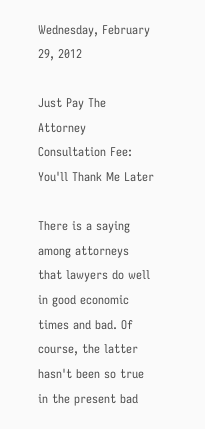Wednesday, February 29, 2012

Just Pay The Attorney Consultation Fee: You'll Thank Me Later

There is a saying among attorneys that lawyers do well in good economic times and bad. Of course, the latter hasn't been so true in the present bad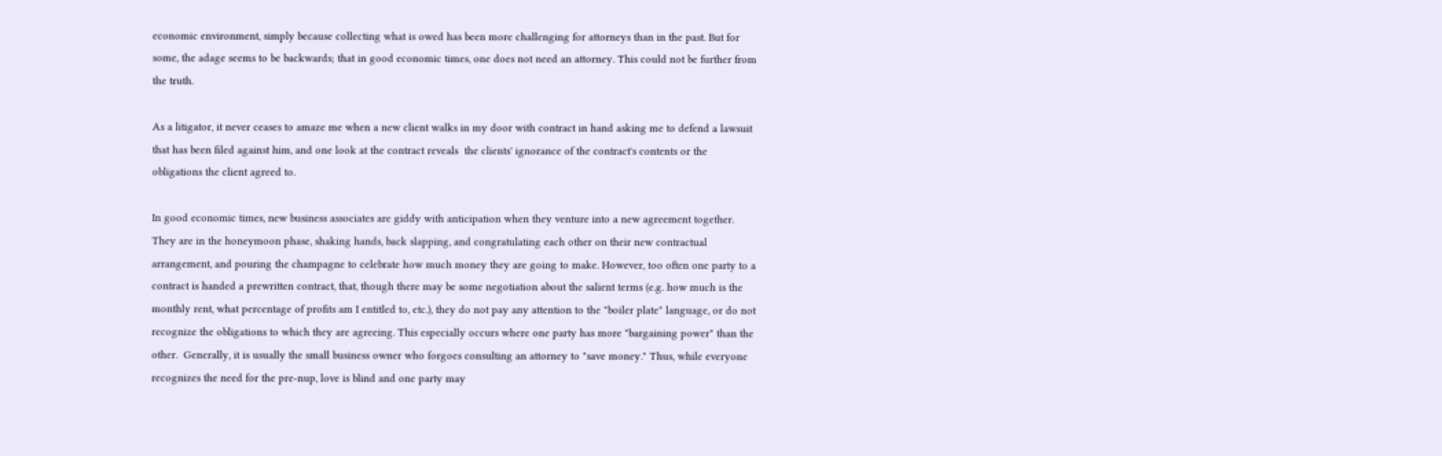economic environment, simply because collecting what is owed has been more challenging for attorneys than in the past. But for some, the adage seems to be backwards; that in good economic times, one does not need an attorney. This could not be further from the truth.

As a litigator, it never ceases to amaze me when a new client walks in my door with contract in hand asking me to defend a lawsuit that has been filed against him, and one look at the contract reveals  the clients' ignorance of the contract's contents or the obligations the client agreed to.

In good economic times, new business associates are giddy with anticipation when they venture into a new agreement together. They are in the honeymoon phase, shaking hands, back slapping, and congratulating each other on their new contractual arrangement, and pouring the champagne to celebrate how much money they are going to make. However, too often one party to a contract is handed a prewritten contract, that, though there may be some negotiation about the salient terms (e.g. how much is the monthly rent, what percentage of profits am I entitled to, etc.), they do not pay any attention to the "boiler plate" language, or do not recognize the obligations to which they are agreeing. This especially occurs where one party has more "bargaining power" than the other.  Generally, it is usually the small business owner who forgoes consulting an attorney to "save money." Thus, while everyone recognizes the need for the pre-nup, love is blind and one party may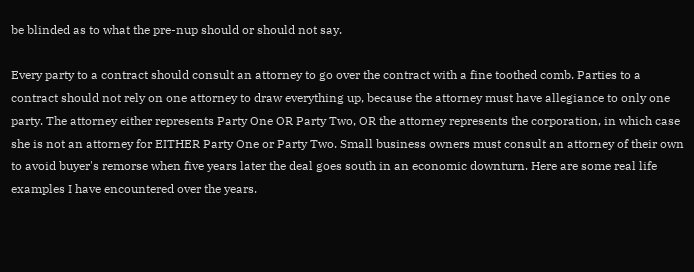be blinded as to what the pre-nup should or should not say.

Every party to a contract should consult an attorney to go over the contract with a fine toothed comb. Parties to a contract should not rely on one attorney to draw everything up, because the attorney must have allegiance to only one party. The attorney either represents Party One OR Party Two, OR the attorney represents the corporation, in which case she is not an attorney for EITHER Party One or Party Two. Small business owners must consult an attorney of their own to avoid buyer's remorse when five years later the deal goes south in an economic downturn. Here are some real life examples I have encountered over the years.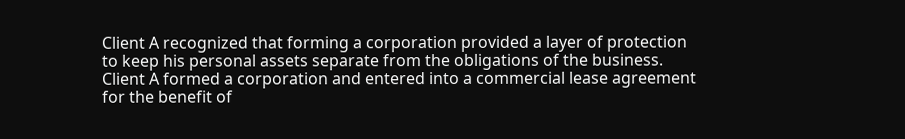Client A recognized that forming a corporation provided a layer of protection to keep his personal assets separate from the obligations of the business. Client A formed a corporation and entered into a commercial lease agreement for the benefit of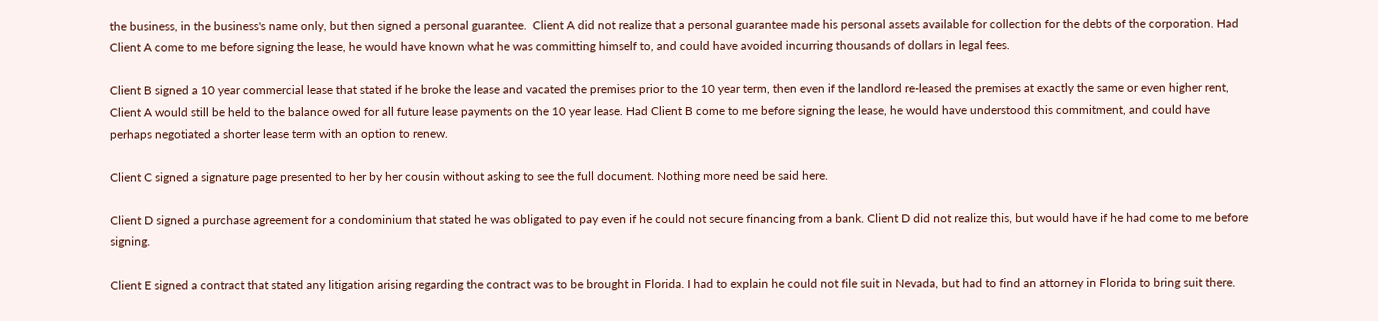the business, in the business's name only, but then signed a personal guarantee.  Client A did not realize that a personal guarantee made his personal assets available for collection for the debts of the corporation. Had Client A come to me before signing the lease, he would have known what he was committing himself to, and could have avoided incurring thousands of dollars in legal fees.

Client B signed a 10 year commercial lease that stated if he broke the lease and vacated the premises prior to the 10 year term, then even if the landlord re-leased the premises at exactly the same or even higher rent, Client A would still be held to the balance owed for all future lease payments on the 10 year lease. Had Client B come to me before signing the lease, he would have understood this commitment, and could have perhaps negotiated a shorter lease term with an option to renew.

Client C signed a signature page presented to her by her cousin without asking to see the full document. Nothing more need be said here.

Client D signed a purchase agreement for a condominium that stated he was obligated to pay even if he could not secure financing from a bank. Client D did not realize this, but would have if he had come to me before signing.

Client E signed a contract that stated any litigation arising regarding the contract was to be brought in Florida. I had to explain he could not file suit in Nevada, but had to find an attorney in Florida to bring suit there.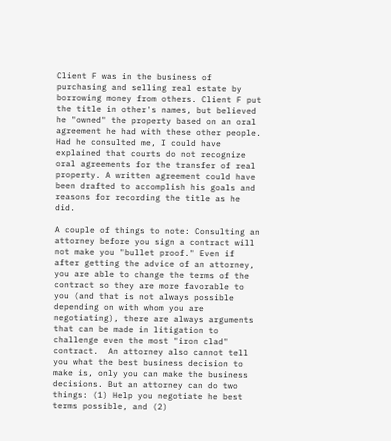Client F was in the business of purchasing and selling real estate by borrowing money from others. Client F put the title in other's names, but believed he "owned" the property based on an oral agreement he had with these other people. Had he consulted me, I could have explained that courts do not recognize oral agreements for the transfer of real property. A written agreement could have been drafted to accomplish his goals and reasons for recording the title as he did.

A couple of things to note: Consulting an attorney before you sign a contract will not make you "bullet proof." Even if after getting the advice of an attorney, you are able to change the terms of the contract so they are more favorable to you (and that is not always possible depending on with whom you are negotiating), there are always arguments that can be made in litigation to challenge even the most "iron clad" contract.  An attorney also cannot tell you what the best business decision to make is, only you can make the business decisions. But an attorney can do two things: (1) Help you negotiate he best terms possible, and (2)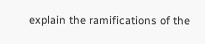explain the ramifications of the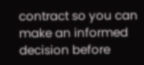contract so you can make an informed decision before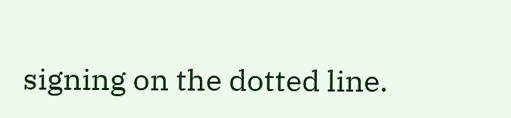signing on the dotted line.